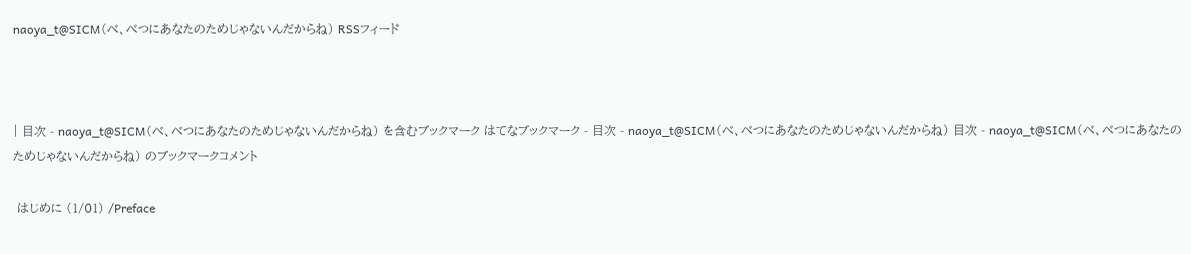naoya_t@SICM(べ、べつにあなたのためじゃないんだからね) RSSフィード



| 目次 - naoya_t@SICM(べ、べつにあなたのためじゃないんだからね) を含むブックマーク はてなブックマーク - 目次 - naoya_t@SICM(べ、べつにあなたのためじゃないんだからね) 目次 - naoya_t@SICM(べ、べつにあなたのためじゃないんだからね) のブックマークコメント

 はじめに (1/01) /Preface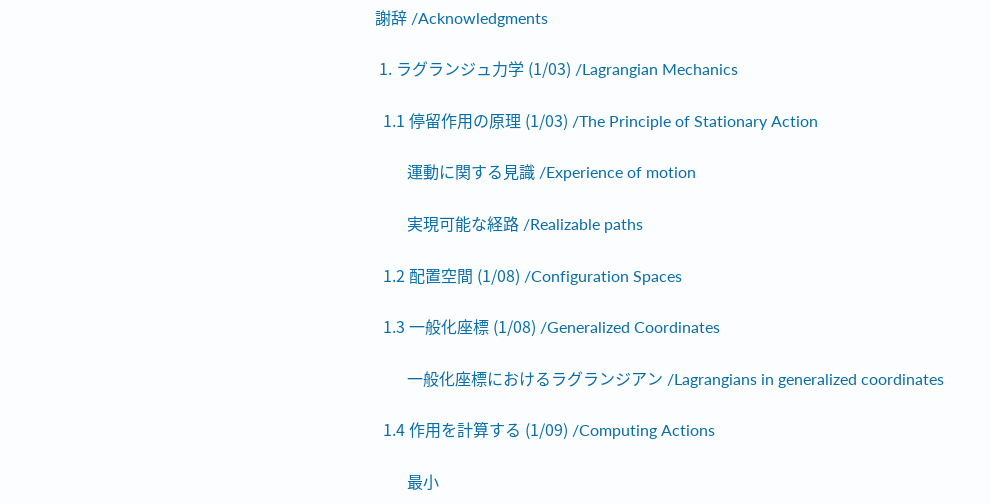謝辞 /Acknowledgments

 1. ラグランジュ力学 (1/03) /Lagrangian Mechanics

  1.1 停留作用の原理 (1/03) /The Principle of Stationary Action

        運動に関する見識 /Experience of motion

        実現可能な経路 /Realizable paths

  1.2 配置空間 (1/08) /Configuration Spaces

  1.3 一般化座標 (1/08) /Generalized Coordinates

        一般化座標におけるラグランジアン /Lagrangians in generalized coordinates

  1.4 作用を計算する (1/09) /Computing Actions

        最小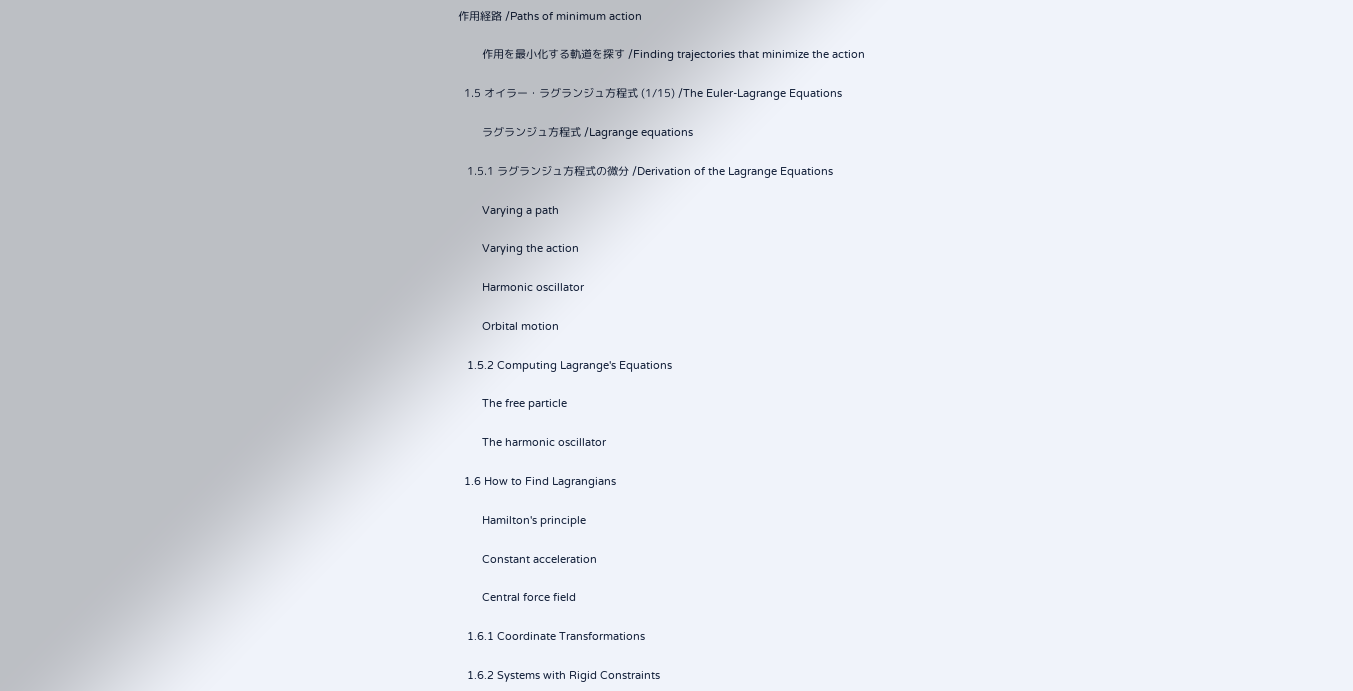作用経路 /Paths of minimum action

        作用を最小化する軌道を探す /Finding trajectories that minimize the action

  1.5 オイラー・ラグランジュ方程式 (1/15) /The Euler-Lagrange Equations

        ラグランジュ方程式 /Lagrange equations

   1.5.1 ラグランジュ方程式の微分 /Derivation of the Lagrange Equations

        Varying a path

        Varying the action

        Harmonic oscillator

        Orbital motion

   1.5.2 Computing Lagrange's Equations

        The free particle

        The harmonic oscillator

  1.6 How to Find Lagrangians

        Hamilton's principle

        Constant acceleration

        Central force field

   1.6.1 Coordinate Transformations

   1.6.2 Systems with Rigid Constraints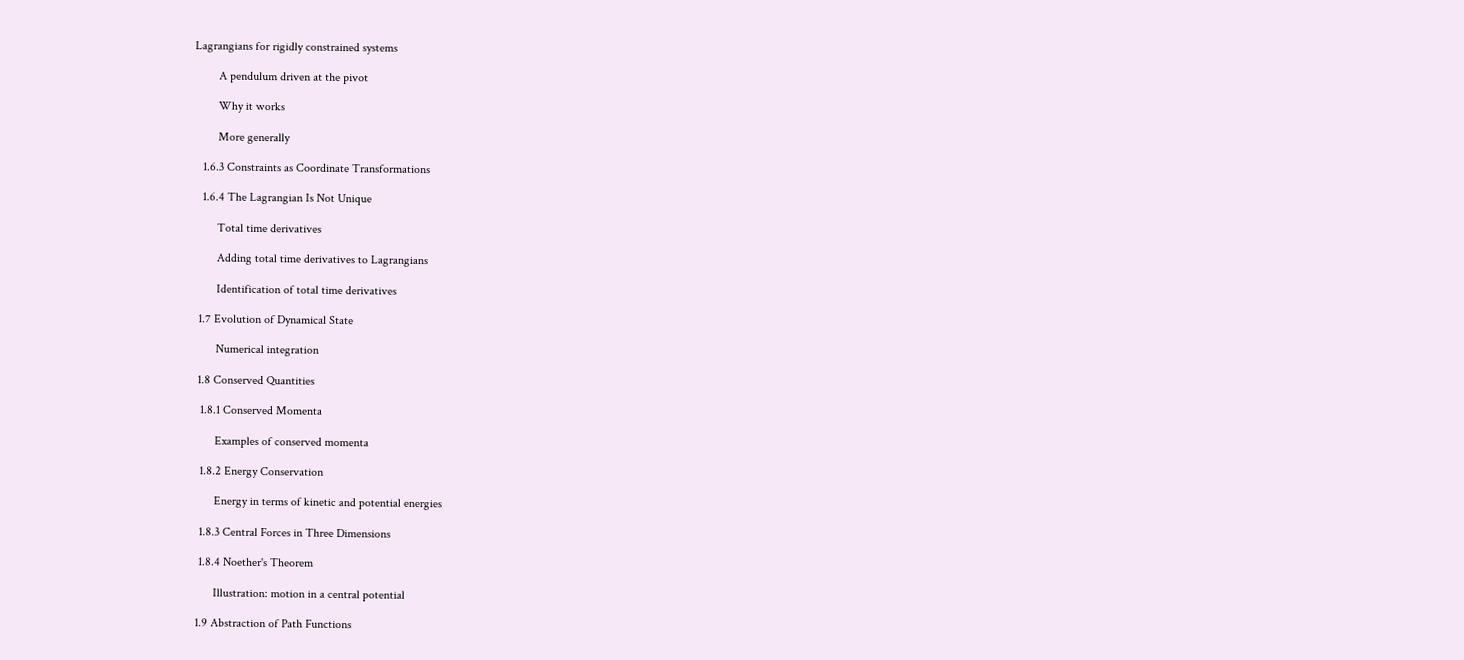Lagrangians for rigidly constrained systems

        A pendulum driven at the pivot

        Why it works

        More generally

   1.6.3 Constraints as Coordinate Transformations

   1.6.4 The Lagrangian Is Not Unique

        Total time derivatives

        Adding total time derivatives to Lagrangians

        Identification of total time derivatives

  1.7 Evolution of Dynamical State

        Numerical integration

  1.8 Conserved Quantities

   1.8.1 Conserved Momenta

        Examples of conserved momenta

   1.8.2 Energy Conservation

        Energy in terms of kinetic and potential energies

   1.8.3 Central Forces in Three Dimensions

   1.8.4 Noether's Theorem

        Illustration: motion in a central potential

  1.9 Abstraction of Path Functions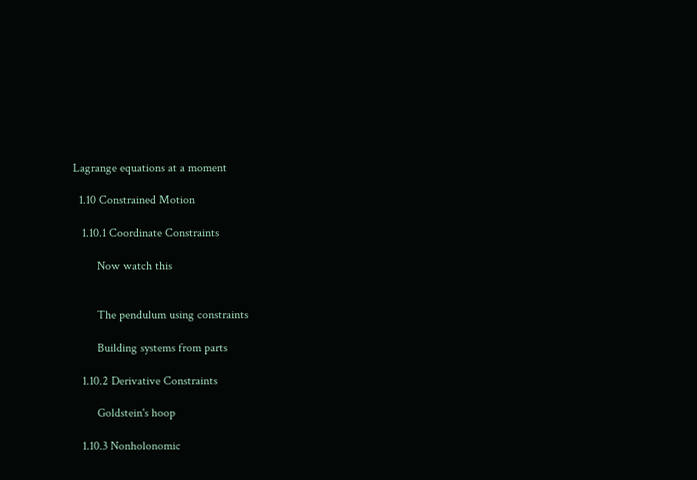Lagrange equations at a moment

  1.10 Constrained Motion

   1.10.1 Coordinate Constraints

        Now watch this


        The pendulum using constraints

        Building systems from parts

   1.10.2 Derivative Constraints

        Goldstein's hoop

   1.10.3 Nonholonomic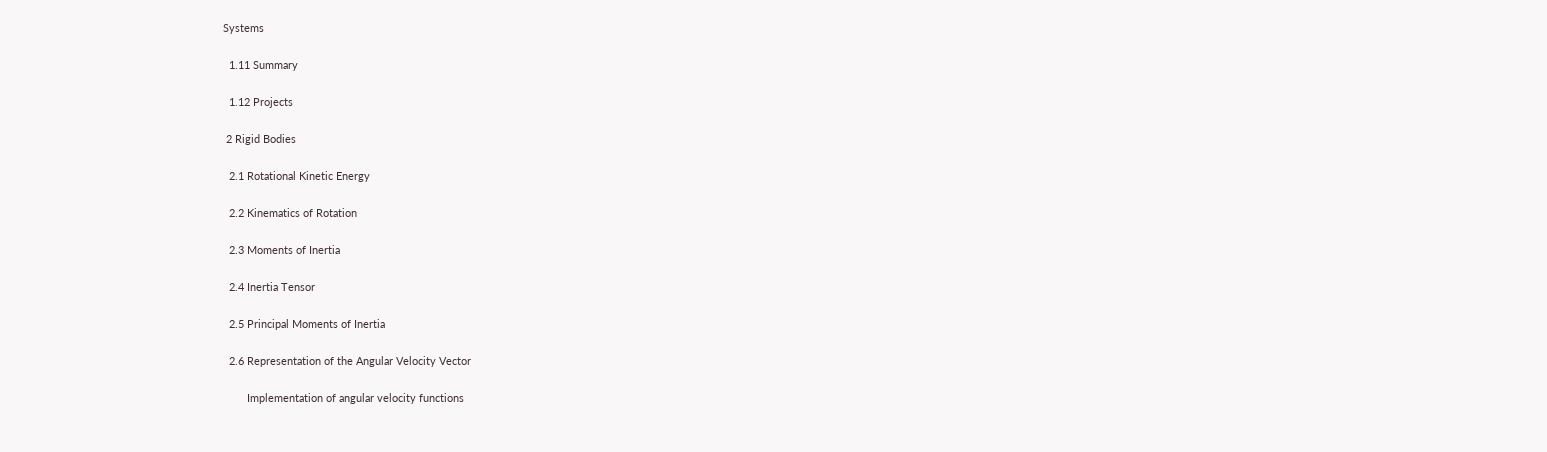Systems

  1.11 Summary

  1.12 Projects

 2 Rigid Bodies

  2.1 Rotational Kinetic Energy

  2.2 Kinematics of Rotation

  2.3 Moments of Inertia

  2.4 Inertia Tensor

  2.5 Principal Moments of Inertia

  2.6 Representation of the Angular Velocity Vector

        Implementation of angular velocity functions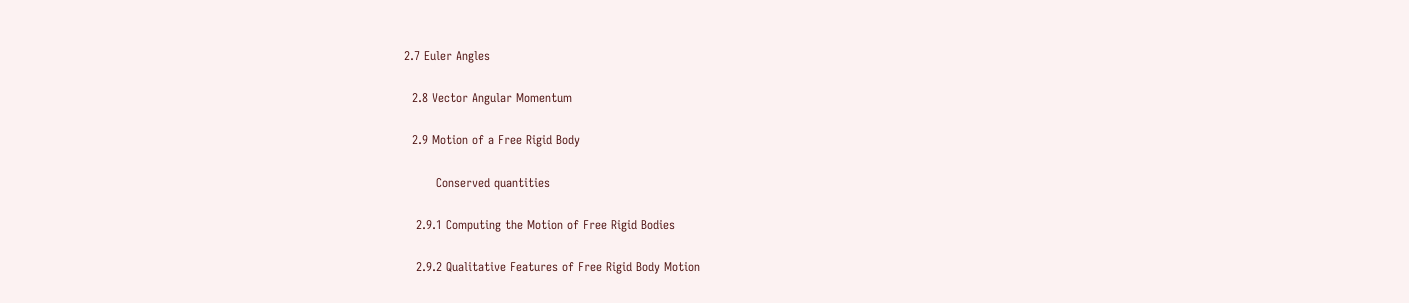2.7 Euler Angles

  2.8 Vector Angular Momentum

  2.9 Motion of a Free Rigid Body

        Conserved quantities

   2.9.1 Computing the Motion of Free Rigid Bodies

   2.9.2 Qualitative Features of Free Rigid Body Motion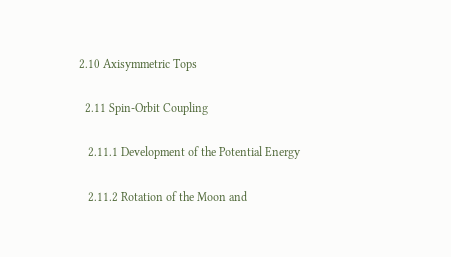2.10 Axisymmetric Tops

  2.11 Spin-Orbit Coupling

   2.11.1 Development of the Potential Energy

   2.11.2 Rotation of the Moon and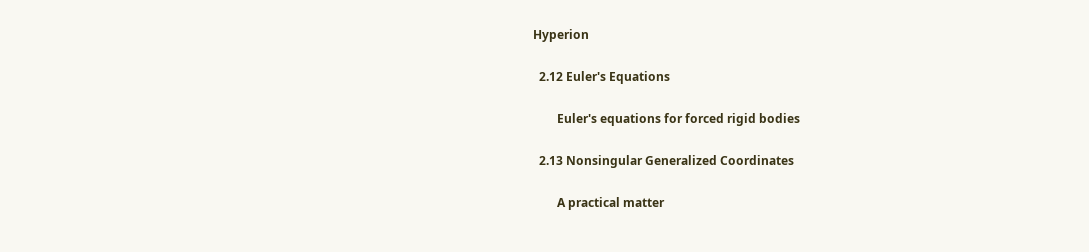Hyperion

  2.12 Euler's Equations

        Euler's equations for forced rigid bodies

  2.13 Nonsingular Generalized Coordinates

        A practical matter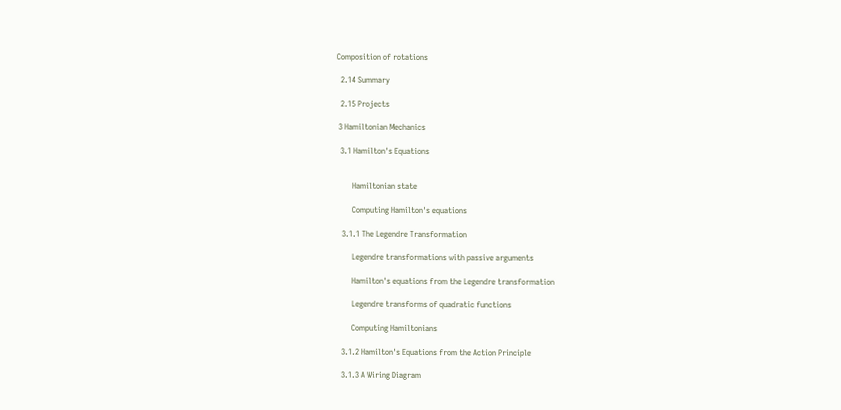Composition of rotations

  2.14 Summary

  2.15 Projects

 3 Hamiltonian Mechanics

  3.1 Hamilton's Equations


        Hamiltonian state

        Computing Hamilton's equations

   3.1.1 The Legendre Transformation

        Legendre transformations with passive arguments

        Hamilton's equations from the Legendre transformation

        Legendre transforms of quadratic functions

        Computing Hamiltonians

   3.1.2 Hamilton's Equations from the Action Principle

   3.1.3 A Wiring Diagram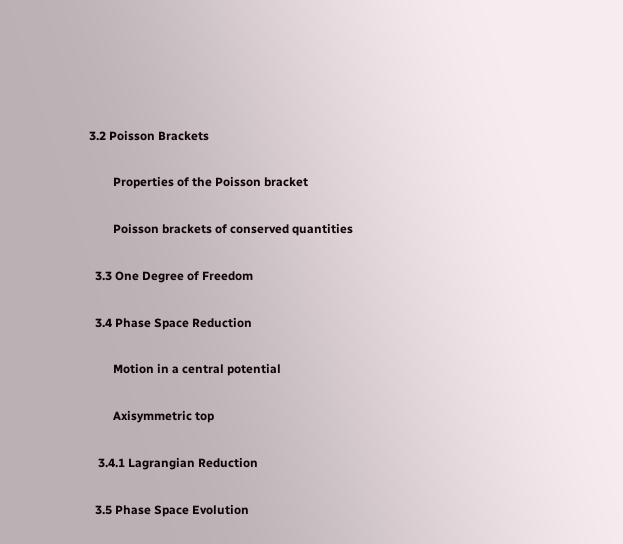3.2 Poisson Brackets

        Properties of the Poisson bracket

        Poisson brackets of conserved quantities

  3.3 One Degree of Freedom

  3.4 Phase Space Reduction

        Motion in a central potential

        Axisymmetric top

   3.4.1 Lagrangian Reduction

  3.5 Phase Space Evolution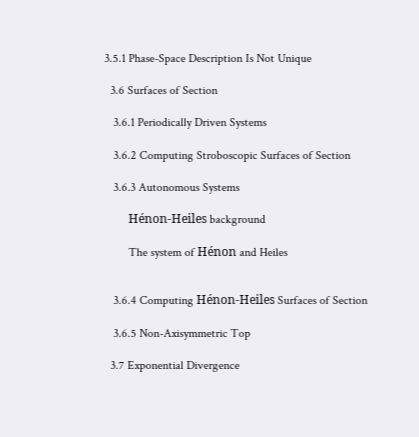3.5.1 Phase-Space Description Is Not Unique

  3.6 Surfaces of Section

   3.6.1 Periodically Driven Systems

   3.6.2 Computing Stroboscopic Surfaces of Section

   3.6.3 Autonomous Systems

        Hénon-Heiles background

        The system of Hénon and Heiles


   3.6.4 Computing Hénon-Heiles Surfaces of Section

   3.6.5 Non-Axisymmetric Top

  3.7 Exponential Divergence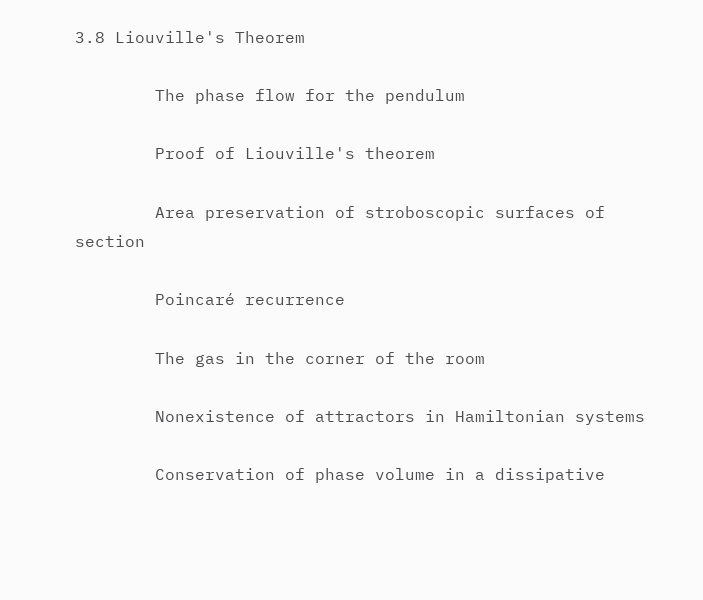3.8 Liouville's Theorem

        The phase flow for the pendulum

        Proof of Liouville's theorem

        Area preservation of stroboscopic surfaces of section

        Poincaré recurrence

        The gas in the corner of the room

        Nonexistence of attractors in Hamiltonian systems

        Conservation of phase volume in a dissipative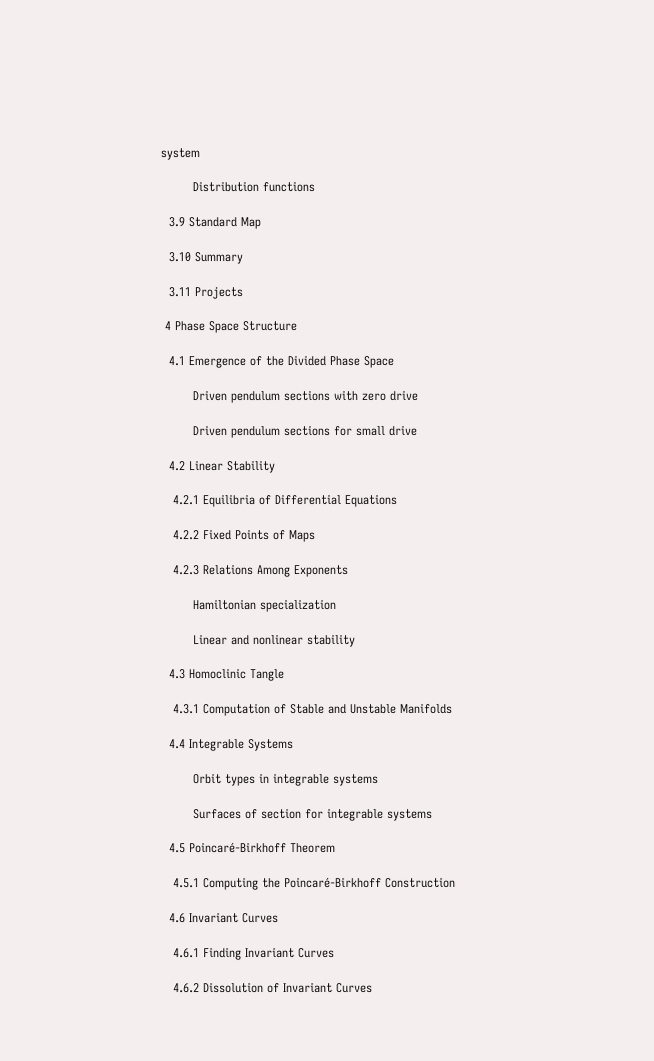system

        Distribution functions

  3.9 Standard Map

  3.10 Summary

  3.11 Projects

 4 Phase Space Structure

  4.1 Emergence of the Divided Phase Space

        Driven pendulum sections with zero drive

        Driven pendulum sections for small drive

  4.2 Linear Stability

   4.2.1 Equilibria of Differential Equations

   4.2.2 Fixed Points of Maps

   4.2.3 Relations Among Exponents

        Hamiltonian specialization

        Linear and nonlinear stability

  4.3 Homoclinic Tangle

   4.3.1 Computation of Stable and Unstable Manifolds

  4.4 Integrable Systems

        Orbit types in integrable systems

        Surfaces of section for integrable systems

  4.5 Poincaré-Birkhoff Theorem

   4.5.1 Computing the Poincaré-Birkhoff Construction

  4.6 Invariant Curves

   4.6.1 Finding Invariant Curves

   4.6.2 Dissolution of Invariant Curves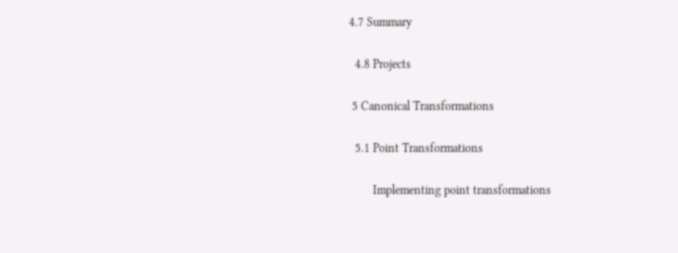4.7 Summary

  4.8 Projects

 5 Canonical Transformations

  5.1 Point Transformations

        Implementing point transformations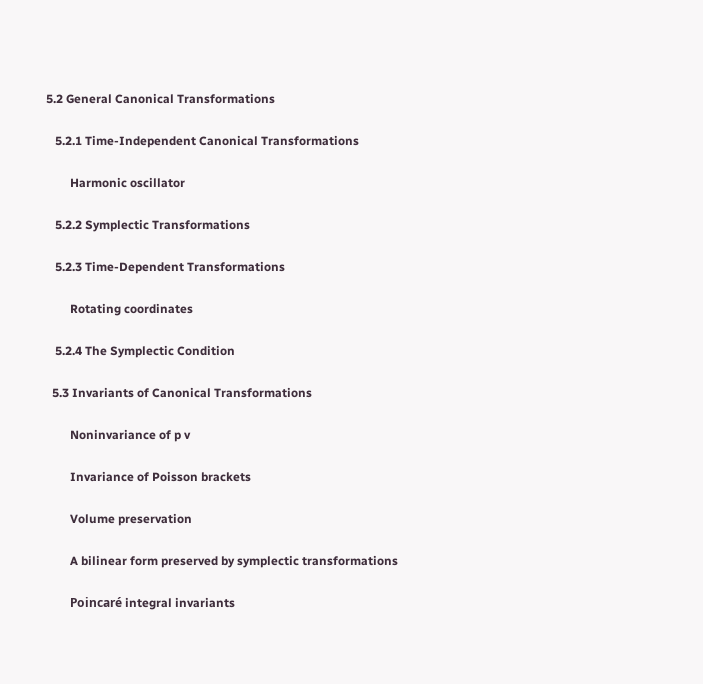5.2 General Canonical Transformations

   5.2.1 Time-Independent Canonical Transformations

        Harmonic oscillator

   5.2.2 Symplectic Transformations

   5.2.3 Time-Dependent Transformations

        Rotating coordinates

   5.2.4 The Symplectic Condition

  5.3 Invariants of Canonical Transformations

        Noninvariance of p v

        Invariance of Poisson brackets

        Volume preservation

        A bilinear form preserved by symplectic transformations

        Poincaré integral invariants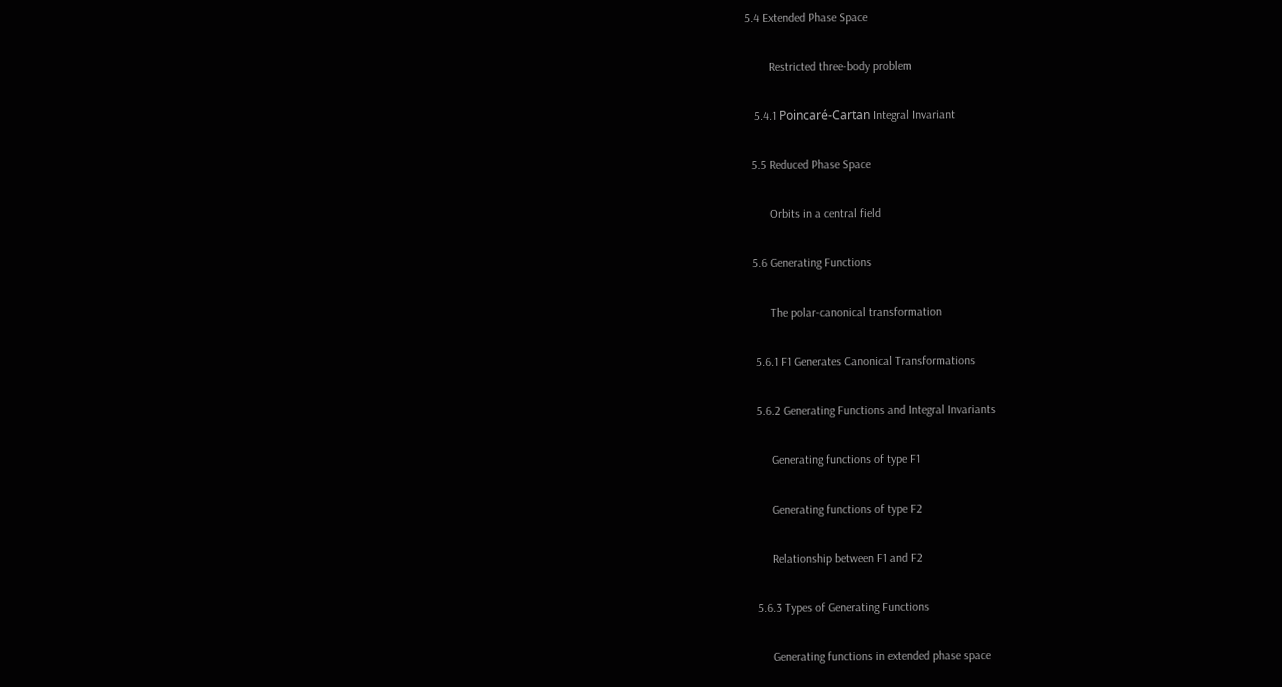5.4 Extended Phase Space

        Restricted three-body problem

   5.4.1 Poincaré-Cartan Integral Invariant

  5.5 Reduced Phase Space

        Orbits in a central field

  5.6 Generating Functions

        The polar-canonical transformation

   5.6.1 F1 Generates Canonical Transformations

   5.6.2 Generating Functions and Integral Invariants

        Generating functions of type F1

        Generating functions of type F2

        Relationship between F1 and F2

   5.6.3 Types of Generating Functions

        Generating functions in extended phase space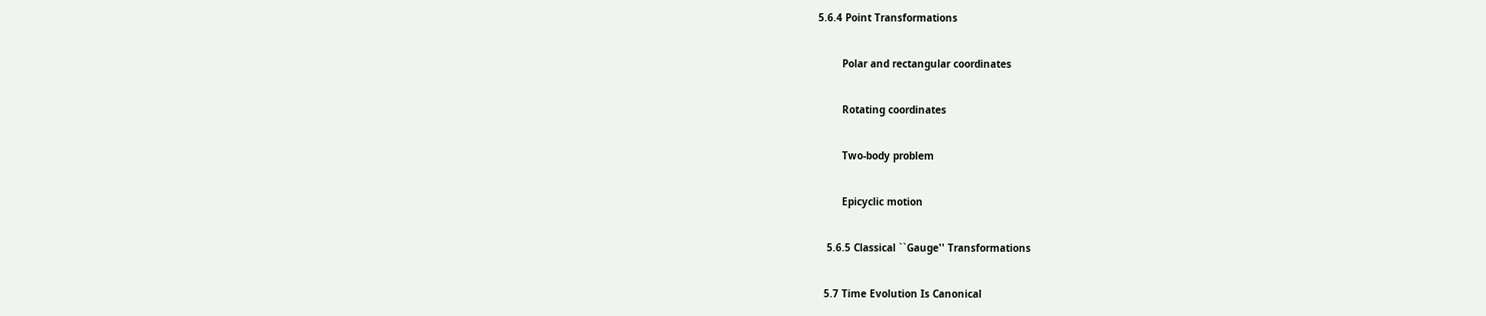5.6.4 Point Transformations

        Polar and rectangular coordinates

        Rotating coordinates

        Two-body problem

        Epicyclic motion

   5.6.5 Classical ``Gauge'' Transformations

  5.7 Time Evolution Is Canonical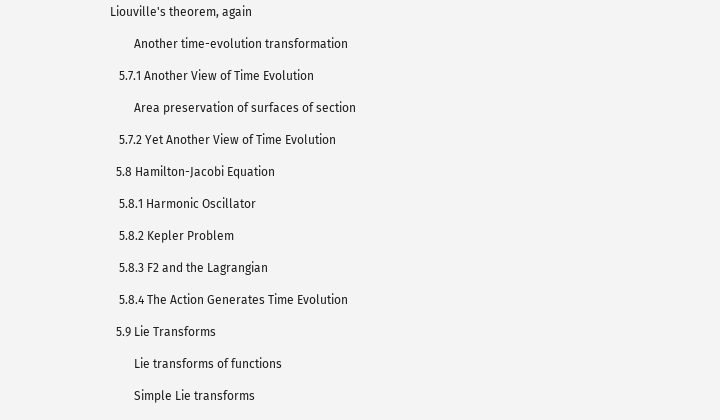Liouville's theorem, again

        Another time-evolution transformation

   5.7.1 Another View of Time Evolution

        Area preservation of surfaces of section

   5.7.2 Yet Another View of Time Evolution

  5.8 Hamilton-Jacobi Equation

   5.8.1 Harmonic Oscillator

   5.8.2 Kepler Problem

   5.8.3 F2 and the Lagrangian

   5.8.4 The Action Generates Time Evolution

  5.9 Lie Transforms

        Lie transforms of functions

        Simple Lie transforms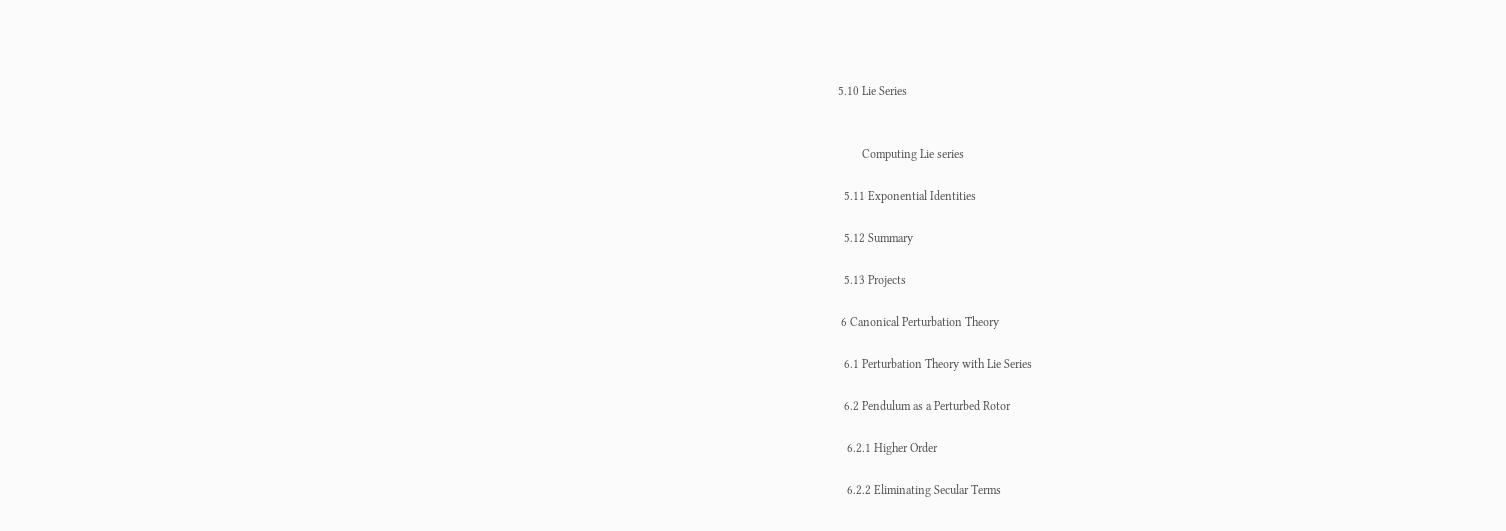5.10 Lie Series


        Computing Lie series

  5.11 Exponential Identities

  5.12 Summary

  5.13 Projects

 6 Canonical Perturbation Theory

  6.1 Perturbation Theory with Lie Series

  6.2 Pendulum as a Perturbed Rotor

   6.2.1 Higher Order

   6.2.2 Eliminating Secular Terms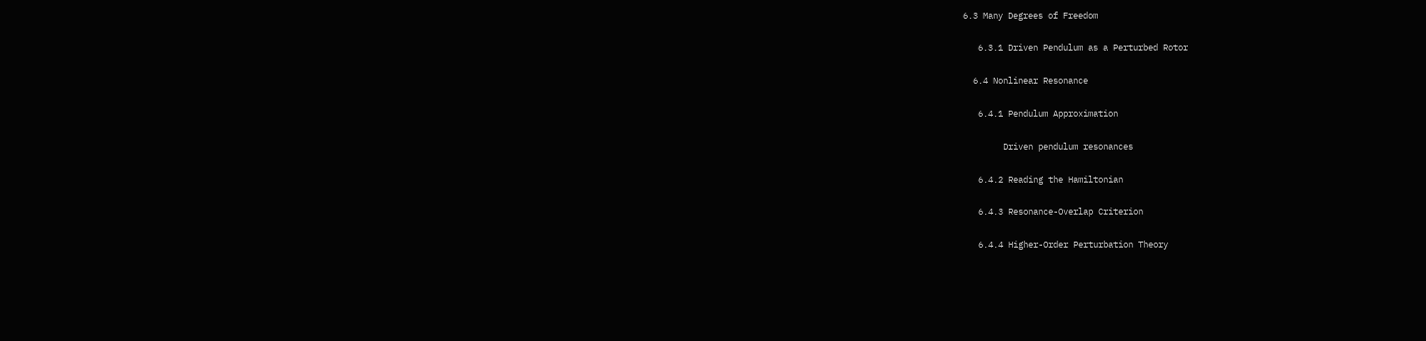6.3 Many Degrees of Freedom

   6.3.1 Driven Pendulum as a Perturbed Rotor

  6.4 Nonlinear Resonance

   6.4.1 Pendulum Approximation

        Driven pendulum resonances

   6.4.2 Reading the Hamiltonian

   6.4.3 Resonance-Overlap Criterion

   6.4.4 Higher-Order Perturbation Theory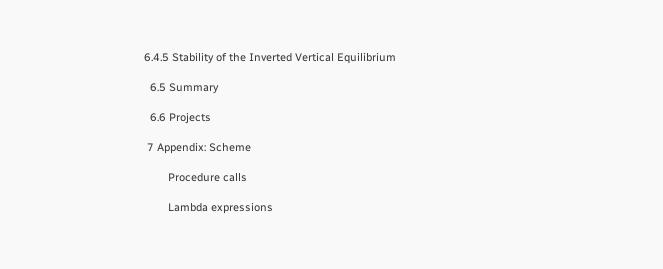6.4.5 Stability of the Inverted Vertical Equilibrium

  6.5 Summary

  6.6 Projects

 7 Appendix: Scheme

        Procedure calls

        Lambda expressions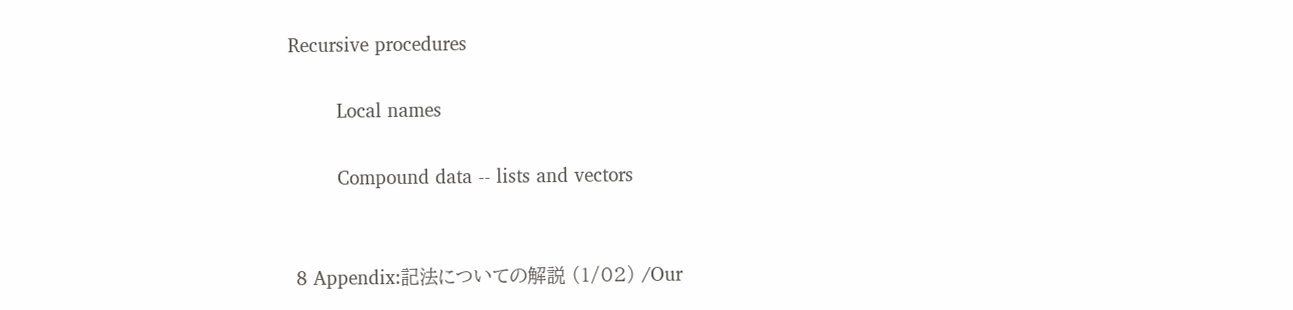Recursive procedures

        Local names

        Compound data -- lists and vectors


 8 Appendix:記法についての解説 (1/02) /Our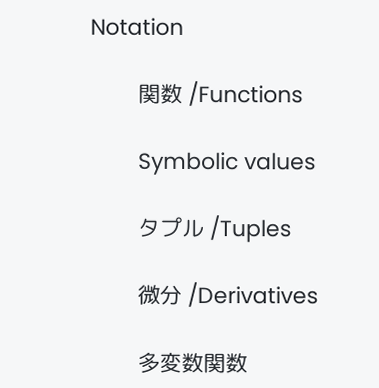Notation

        関数 /Functions

        Symbolic values

        タプル /Tuples

        微分 /Derivatives

        多変数関数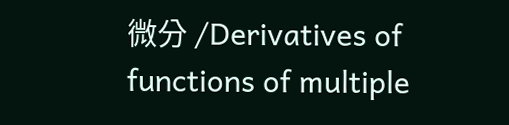微分 /Derivatives of functions of multiple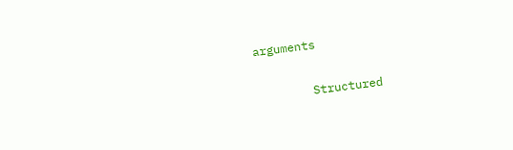arguments

        Structured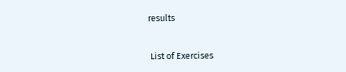results


 List of Exercises